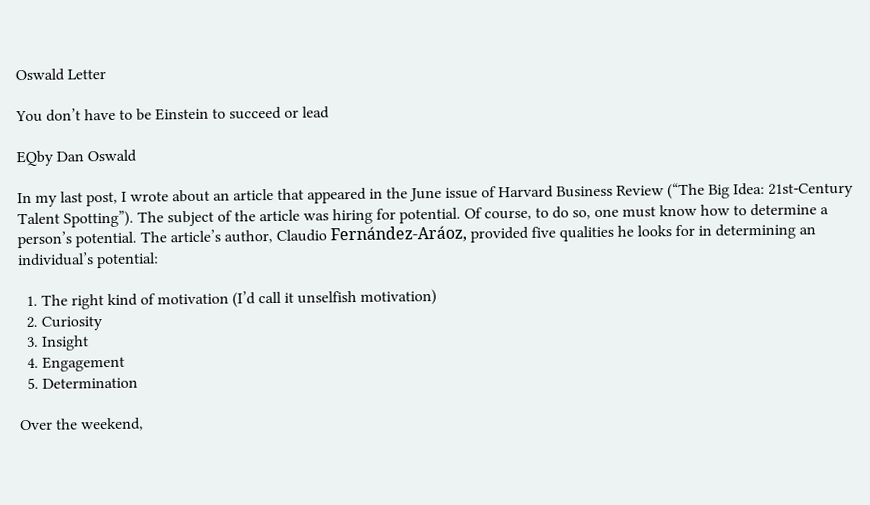Oswald Letter

You don’t have to be Einstein to succeed or lead

EQby Dan Oswald

In my last post, I wrote about an article that appeared in the June issue of Harvard Business Review (“The Big Idea: 21st-Century Talent Spotting”). The subject of the article was hiring for potential. Of course, to do so, one must know how to determine a person’s potential. The article’s author, Claudio Fernández-Aráoz, provided five qualities he looks for in determining an individual’s potential:

  1. The right kind of motivation (I’d call it unselfish motivation)
  2. Curiosity
  3. Insight
  4. Engagement
  5. Determination

Over the weekend,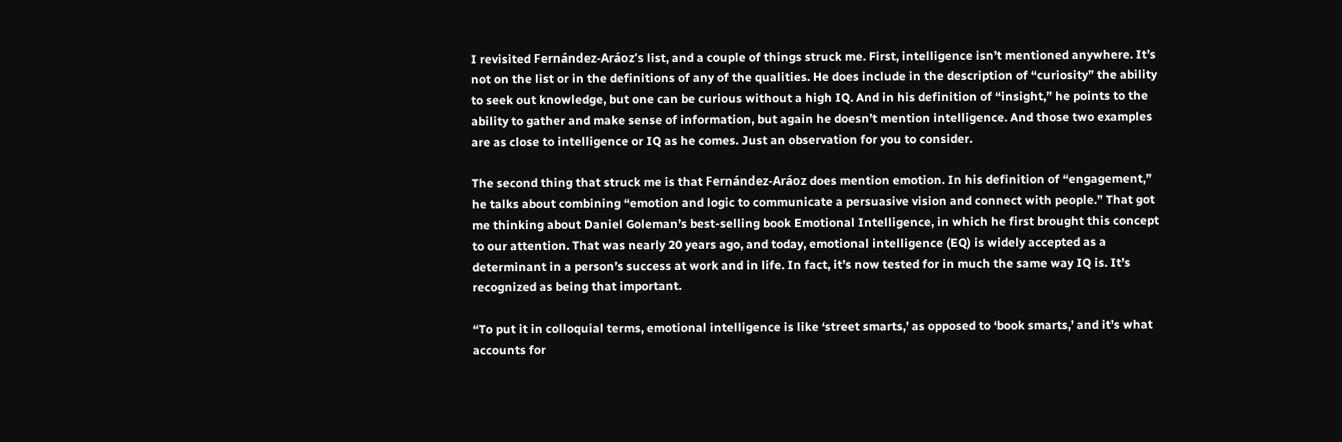I revisited Fernández-Aráoz’s list, and a couple of things struck me. First, intelligence isn’t mentioned anywhere. It’s not on the list or in the definitions of any of the qualities. He does include in the description of “curiosity” the ability to seek out knowledge, but one can be curious without a high IQ. And in his definition of “insight,” he points to the ability to gather and make sense of information, but again he doesn’t mention intelligence. And those two examples are as close to intelligence or IQ as he comes. Just an observation for you to consider.

The second thing that struck me is that Fernández-Aráoz does mention emotion. In his definition of “engagement,” he talks about combining “emotion and logic to communicate a persuasive vision and connect with people.” That got me thinking about Daniel Goleman’s best-selling book Emotional Intelligence, in which he first brought this concept to our attention. That was nearly 20 years ago, and today, emotional intelligence (EQ) is widely accepted as a determinant in a person’s success at work and in life. In fact, it’s now tested for in much the same way IQ is. It’s recognized as being that important.

“To put it in colloquial terms, emotional intelligence is like ‘street smarts,’ as opposed to ‘book smarts,’ and it’s what accounts for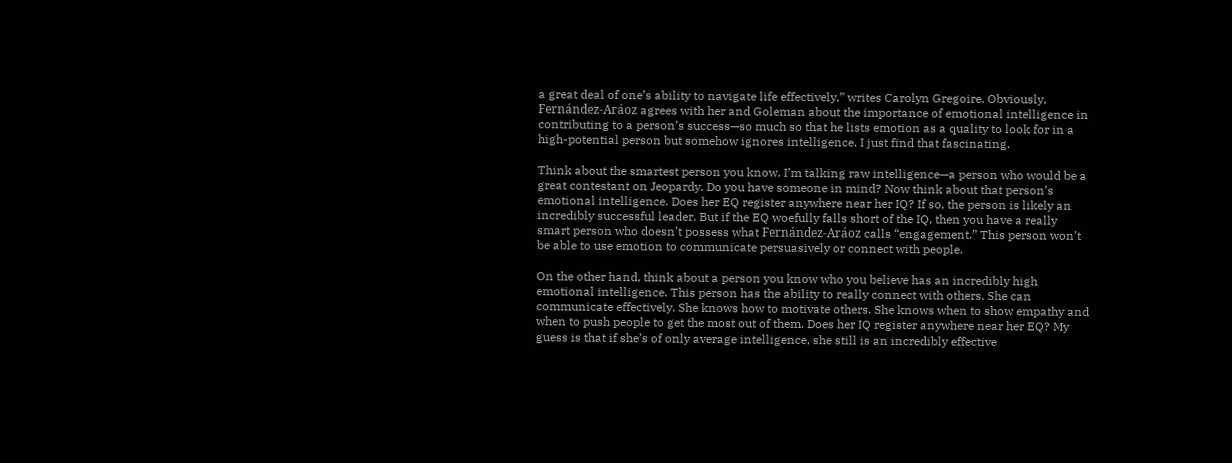a great deal of one’s ability to navigate life effectively,” writes Carolyn Gregoire. Obviously, Fernández-Aráoz agrees with her and Goleman about the importance of emotional intelligence in contributing to a person’s success—so much so that he lists emotion as a quality to look for in a high-potential person but somehow ignores intelligence. I just find that fascinating.

Think about the smartest person you know. I’m talking raw intelligence—a person who would be a great contestant on Jeopardy. Do you have someone in mind? Now think about that person’s emotional intelligence. Does her EQ register anywhere near her IQ? If so, the person is likely an incredibly successful leader. But if the EQ woefully falls short of the IQ, then you have a really smart person who doesn’t possess what Fernández-Aráoz calls “engagement.” This person won’t be able to use emotion to communicate persuasively or connect with people.

On the other hand, think about a person you know who you believe has an incredibly high emotional intelligence. This person has the ability to really connect with others. She can communicate effectively. She knows how to motivate others. She knows when to show empathy and when to push people to get the most out of them. Does her IQ register anywhere near her EQ? My guess is that if she’s of only average intelligence, she still is an incredibly effective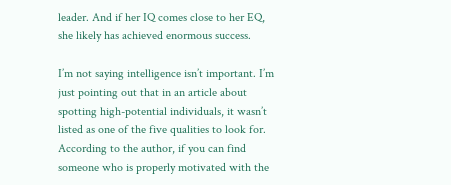leader. And if her IQ comes close to her EQ, she likely has achieved enormous success.

I’m not saying intelligence isn’t important. I’m just pointing out that in an article about spotting high-potential individuals, it wasn’t listed as one of the five qualities to look for. According to the author, if you can find someone who is properly motivated with the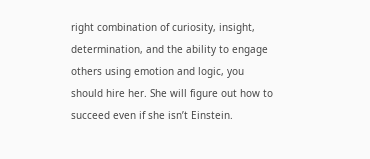right combination of curiosity, insight, determination, and the ability to engage others using emotion and logic, you should hire her. She will figure out how to succeed even if she isn’t Einstein.